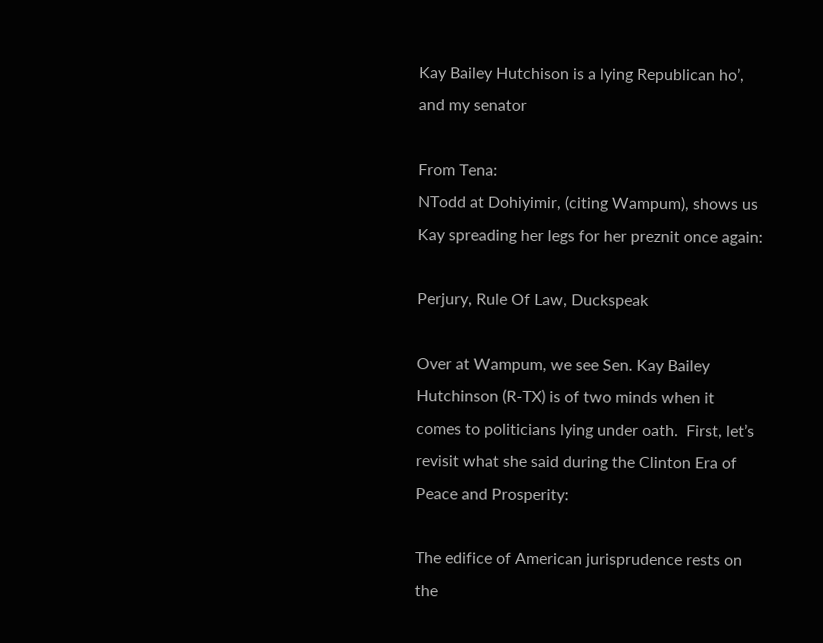Kay Bailey Hutchison is a lying Republican ho’, and my senator

From Tena:
NTodd at Dohiyimir, (citing Wampum), shows us Kay spreading her legs for her preznit once again:

Perjury, Rule Of Law, Duckspeak

Over at Wampum, we see Sen. Kay Bailey Hutchinson (R-TX) is of two minds when it comes to politicians lying under oath.  First, let’s revisit what she said during the Clinton Era of Peace and Prosperity:

The edifice of American jurisprudence rests on the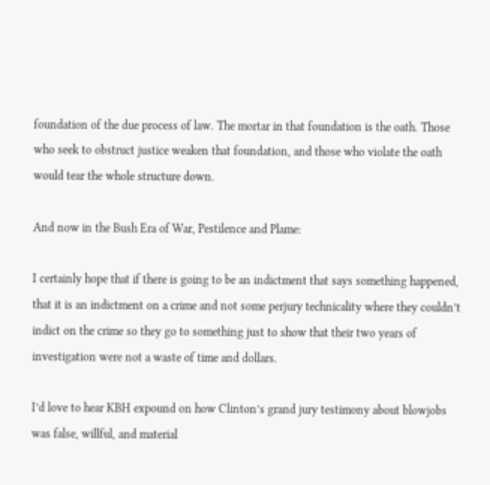foundation of the due process of law. The mortar in that foundation is the oath. Those who seek to obstruct justice weaken that foundation, and those who violate the oath would tear the whole structure down.

And now in the Bush Era of War, Pestilence and Plame:

I certainly hope that if there is going to be an indictment that says something happened, that it is an indictment on a crime and not some perjury technicality where they couldn’t indict on the crime so they go to something just to show that their two years of investigation were not a waste of time and dollars.

I’d love to hear KBH expound on how Clinton’s grand jury testimony about blowjobs was false, willful, and material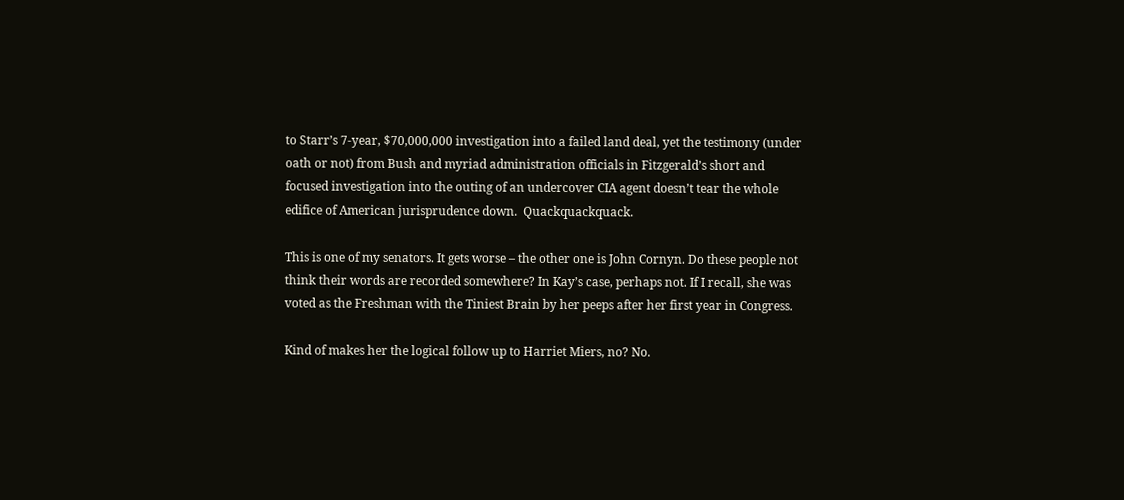to Starr’s 7-year, $70,000,000 investigation into a failed land deal, yet the testimony (under oath or not) from Bush and myriad administration officials in Fitzgerald’s short and focused investigation into the outing of an undercover CIA agent doesn’t tear the whole edifice of American jurisprudence down.  Quackquackquack.

This is one of my senators. It gets worse – the other one is John Cornyn. Do these people not think their words are recorded somewhere? In Kay’s case, perhaps not. If I recall, she was voted as the Freshman with the Tiniest Brain by her peeps after her first year in Congress.

Kind of makes her the logical follow up to Harriet Miers, no? No.